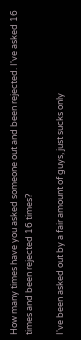How many times have you asked someone out and been rejected. I've asked 16 times and been rejected 16 times?

I've been asked out by a fair amount of guys, just sucks only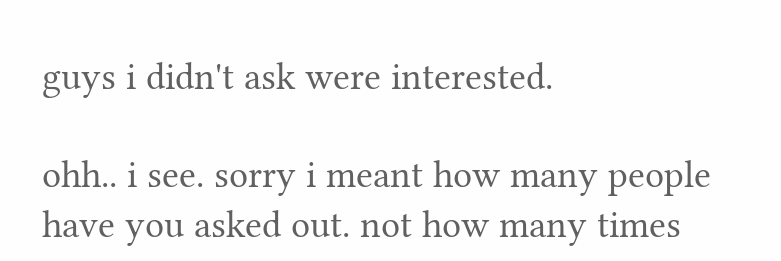guys i didn't ask were interested.

ohh.. i see. sorry i meant how many people have you asked out. not how many times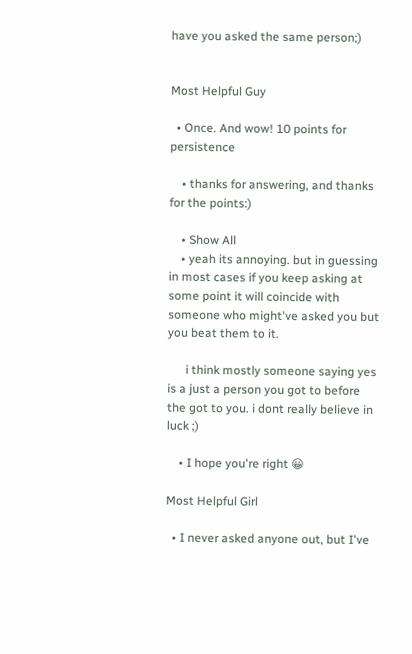have you asked the same person;)


Most Helpful Guy

  • Once. And wow! 10 points for persistence

    • thanks for answering, and thanks for the points:)

    • Show All
    • yeah its annoying. but in guessing in most cases if you keep asking at some point it will coincide with someone who might've asked you but you beat them to it.

      i think mostly someone saying yes is a just a person you got to before the got to you. i dont really believe in luck ;)

    • I hope you're right 😀

Most Helpful Girl

  • I never asked anyone out, but I've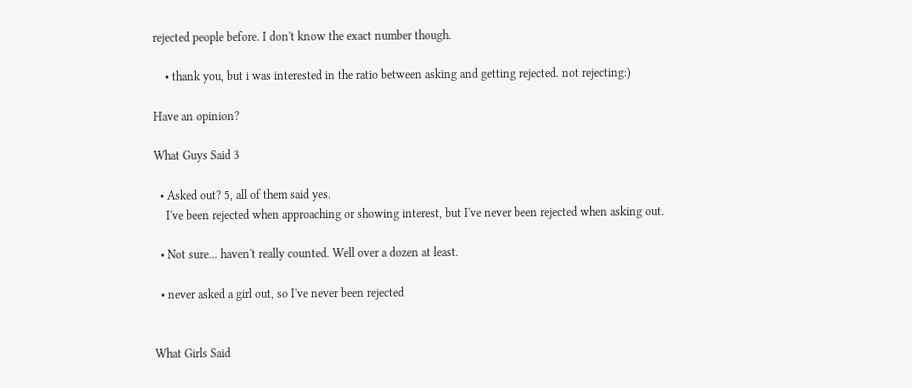rejected people before. I don't know the exact number though.

    • thank you, but i was interested in the ratio between asking and getting rejected. not rejecting:)

Have an opinion?

What Guys Said 3

  • Asked out? 5, all of them said yes.
    I've been rejected when approaching or showing interest, but I've never been rejected when asking out.

  • Not sure... haven't really counted. Well over a dozen at least.

  • never asked a girl out, so I've never been rejected


What Girls Said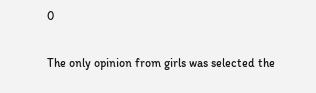0

The only opinion from girls was selected the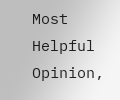Most Helpful Opinion,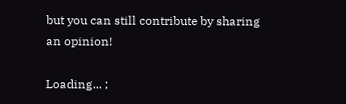but you can still contribute by sharing an opinion!

Loading... ;